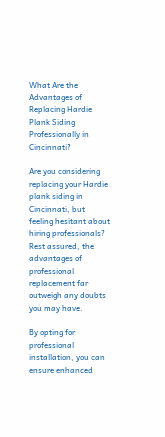What Are the Advantages of Replacing Hardie Plank Siding Professionally in Cincinnati?

Are you considering replacing your Hardie plank siding in Cincinnati, but feeling hesitant about hiring professionals? Rest assured, the advantages of professional replacement far outweigh any doubts you may have.

By opting for professional installation, you can ensure enhanced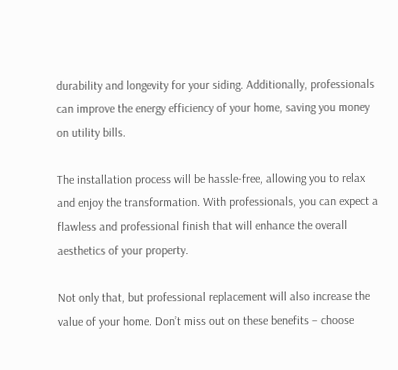durability and longevity for your siding. Additionally, professionals can improve the energy efficiency of your home, saving you money on utility bills.

The installation process will be hassle-free, allowing you to relax and enjoy the transformation. With professionals, you can expect a flawless and professional finish that will enhance the overall aesthetics of your property.

Not only that, but professional replacement will also increase the value of your home. Don’t miss out on these benefits – choose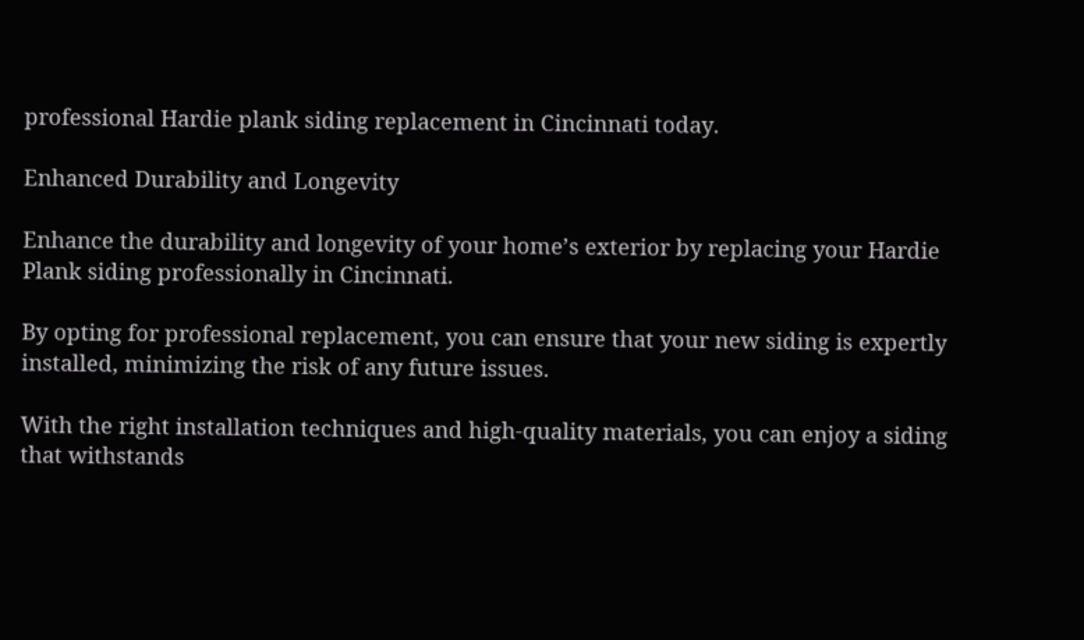professional Hardie plank siding replacement in Cincinnati today.

Enhanced Durability and Longevity

Enhance the durability and longevity of your home’s exterior by replacing your Hardie Plank siding professionally in Cincinnati.

By opting for professional replacement, you can ensure that your new siding is expertly installed, minimizing the risk of any future issues.

With the right installation techniques and high-quality materials, you can enjoy a siding that withstands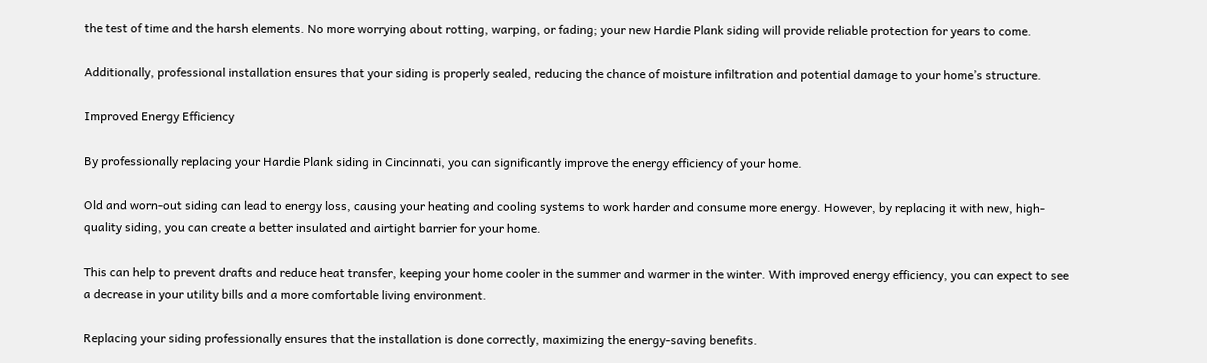the test of time and the harsh elements. No more worrying about rotting, warping, or fading; your new Hardie Plank siding will provide reliable protection for years to come.

Additionally, professional installation ensures that your siding is properly sealed, reducing the chance of moisture infiltration and potential damage to your home’s structure.

Improved Energy Efficiency

By professionally replacing your Hardie Plank siding in Cincinnati, you can significantly improve the energy efficiency of your home.

Old and worn-out siding can lead to energy loss, causing your heating and cooling systems to work harder and consume more energy. However, by replacing it with new, high-quality siding, you can create a better insulated and airtight barrier for your home.

This can help to prevent drafts and reduce heat transfer, keeping your home cooler in the summer and warmer in the winter. With improved energy efficiency, you can expect to see a decrease in your utility bills and a more comfortable living environment.

Replacing your siding professionally ensures that the installation is done correctly, maximizing the energy-saving benefits.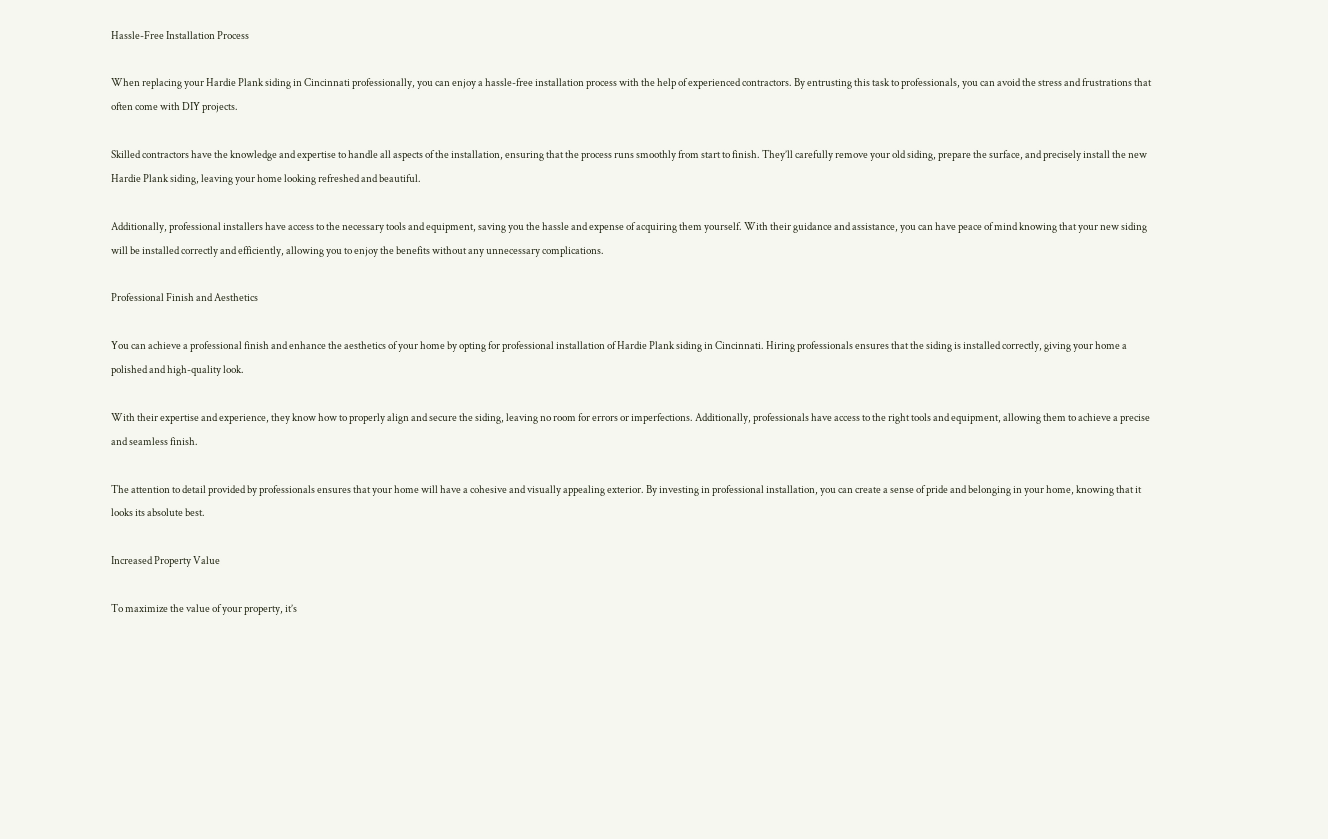Hassle-Free Installation Process

When replacing your Hardie Plank siding in Cincinnati professionally, you can enjoy a hassle-free installation process with the help of experienced contractors. By entrusting this task to professionals, you can avoid the stress and frustrations that often come with DIY projects.

Skilled contractors have the knowledge and expertise to handle all aspects of the installation, ensuring that the process runs smoothly from start to finish. They’ll carefully remove your old siding, prepare the surface, and precisely install the new Hardie Plank siding, leaving your home looking refreshed and beautiful.

Additionally, professional installers have access to the necessary tools and equipment, saving you the hassle and expense of acquiring them yourself. With their guidance and assistance, you can have peace of mind knowing that your new siding will be installed correctly and efficiently, allowing you to enjoy the benefits without any unnecessary complications.

Professional Finish and Aesthetics

You can achieve a professional finish and enhance the aesthetics of your home by opting for professional installation of Hardie Plank siding in Cincinnati. Hiring professionals ensures that the siding is installed correctly, giving your home a polished and high-quality look.

With their expertise and experience, they know how to properly align and secure the siding, leaving no room for errors or imperfections. Additionally, professionals have access to the right tools and equipment, allowing them to achieve a precise and seamless finish.

The attention to detail provided by professionals ensures that your home will have a cohesive and visually appealing exterior. By investing in professional installation, you can create a sense of pride and belonging in your home, knowing that it looks its absolute best.

Increased Property Value

To maximize the value of your property, it’s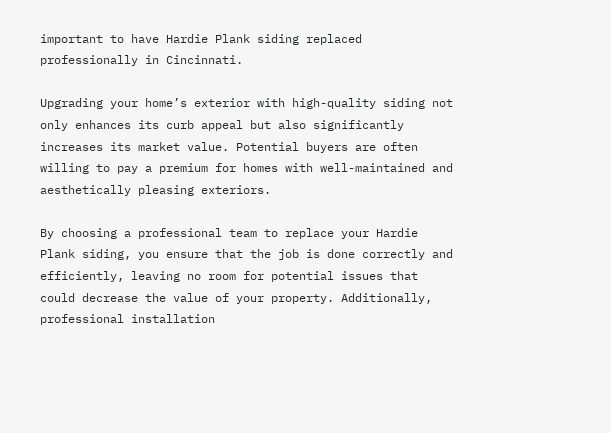important to have Hardie Plank siding replaced professionally in Cincinnati.

Upgrading your home’s exterior with high-quality siding not only enhances its curb appeal but also significantly increases its market value. Potential buyers are often willing to pay a premium for homes with well-maintained and aesthetically pleasing exteriors.

By choosing a professional team to replace your Hardie Plank siding, you ensure that the job is done correctly and efficiently, leaving no room for potential issues that could decrease the value of your property. Additionally, professional installation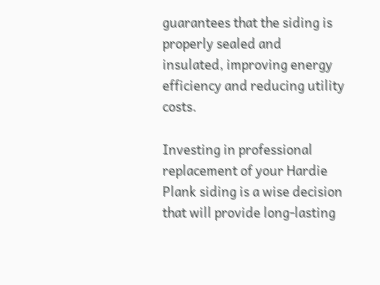guarantees that the siding is properly sealed and insulated, improving energy efficiency and reducing utility costs.

Investing in professional replacement of your Hardie Plank siding is a wise decision that will provide long-lasting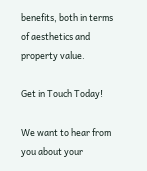benefits, both in terms of aesthetics and property value.

Get in Touch Today!

We want to hear from you about your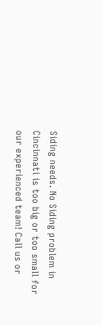Siding needs. No Siding problem in Cincinnati is too big or too small for our experienced team! Call us or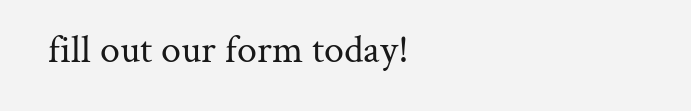fill out our form today!